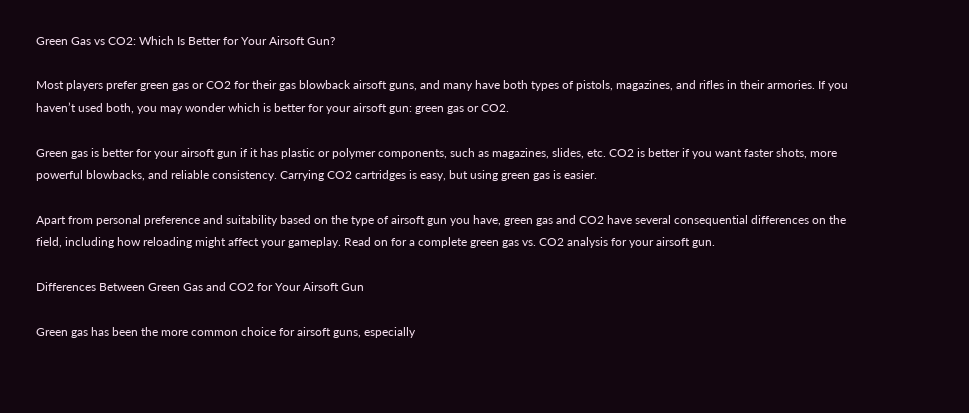Green Gas vs CO2: Which Is Better for Your Airsoft Gun?

Most players prefer green gas or CO2 for their gas blowback airsoft guns, and many have both types of pistols, magazines, and rifles in their armories. If you haven’t used both, you may wonder which is better for your airsoft gun: green gas or CO2.

Green gas is better for your airsoft gun if it has plastic or polymer components, such as magazines, slides, etc. CO2 is better if you want faster shots, more powerful blowbacks, and reliable consistency. Carrying CO2 cartridges is easy, but using green gas is easier.

Apart from personal preference and suitability based on the type of airsoft gun you have, green gas and CO2 have several consequential differences on the field, including how reloading might affect your gameplay. Read on for a complete green gas vs. CO2 analysis for your airsoft gun.

Differences Between Green Gas and CO2 for Your Airsoft Gun

Green gas has been the more common choice for airsoft guns, especially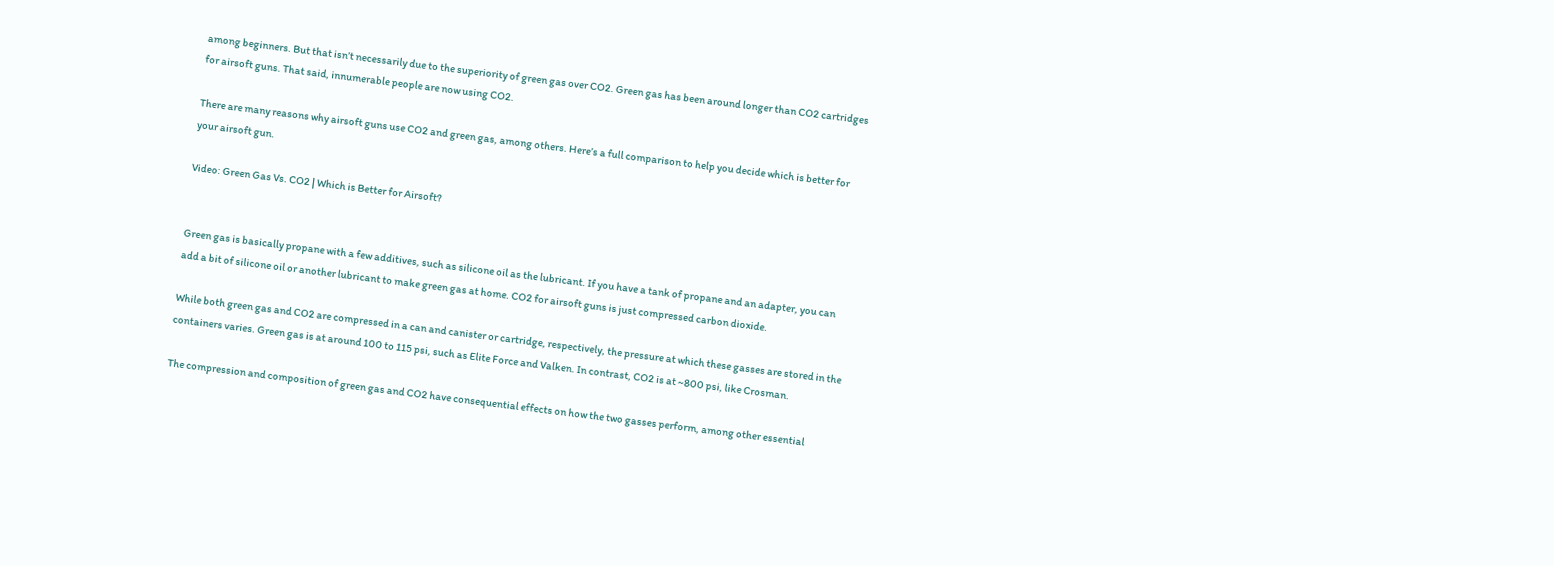among beginners. But that isn’t necessarily due to the superiority of green gas over CO2. Green gas has been around longer than CO2 cartridges for airsoft guns. That said, innumerable people are now using CO2.

There are many reasons why airsoft guns use CO2 and green gas, among others. Here’s a full comparison to help you decide which is better for your airsoft gun.

Video: Green Gas Vs. CO2 | Which is Better for Airsoft?


Green gas is basically propane with a few additives, such as silicone oil as the lubricant. If you have a tank of propane and an adapter, you can add a bit of silicone oil or another lubricant to make green gas at home. CO2 for airsoft guns is just compressed carbon dioxide.

While both green gas and CO2 are compressed in a can and canister or cartridge, respectively, the pressure at which these gasses are stored in the containers varies. Green gas is at around 100 to 115 psi, such as Elite Force and Valken. In contrast, CO2 is at ~800 psi, like Crosman.

The compression and composition of green gas and CO2 have consequential effects on how the two gasses perform, among other essential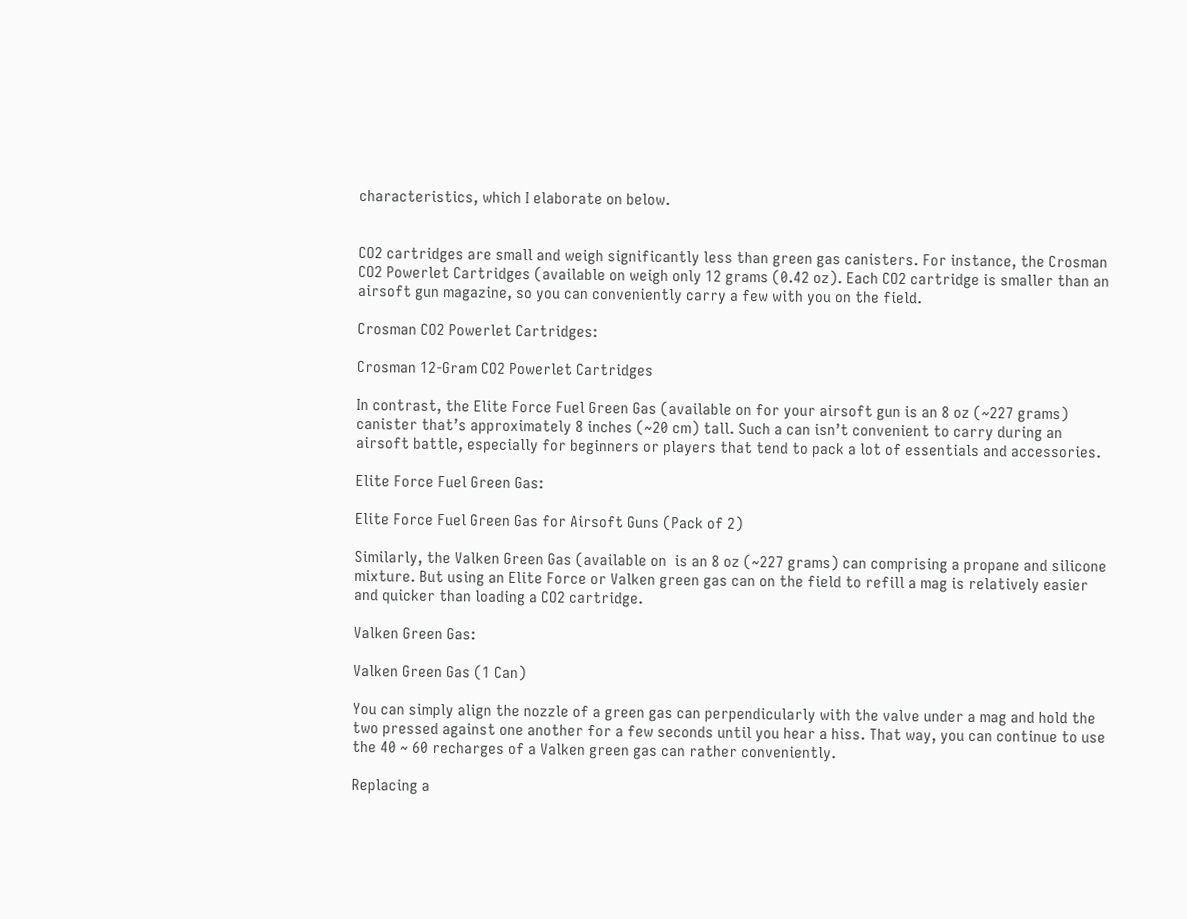characteristics, which I elaborate on below.


CO2 cartridges are small and weigh significantly less than green gas canisters. For instance, the Crosman CO2 Powerlet Cartridges (available on weigh only 12 grams (0.42 oz). Each CO2 cartridge is smaller than an airsoft gun magazine, so you can conveniently carry a few with you on the field.

Crosman CO2 Powerlet Cartridges:

Crosman 12-Gram CO2 Powerlet Cartridges

In contrast, the Elite Force Fuel Green Gas (available on for your airsoft gun is an 8 oz (~227 grams) canister that’s approximately 8 inches (~20 cm) tall. Such a can isn’t convenient to carry during an airsoft battle, especially for beginners or players that tend to pack a lot of essentials and accessories.

Elite Force Fuel Green Gas:

Elite Force Fuel Green Gas for Airsoft Guns (Pack of 2)

Similarly, the Valken Green Gas (available on  is an 8 oz (~227 grams) can comprising a propane and silicone mixture. But using an Elite Force or Valken green gas can on the field to refill a mag is relatively easier and quicker than loading a CO2 cartridge.

Valken Green Gas:

Valken Green Gas (1 Can)

You can simply align the nozzle of a green gas can perpendicularly with the valve under a mag and hold the two pressed against one another for a few seconds until you hear a hiss. That way, you can continue to use the 40 ~ 60 recharges of a Valken green gas can rather conveniently.

Replacing a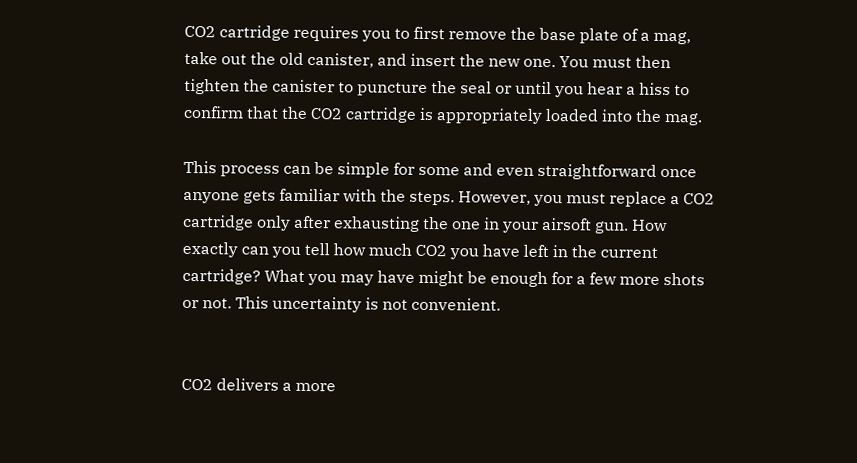CO2 cartridge requires you to first remove the base plate of a mag, take out the old canister, and insert the new one. You must then tighten the canister to puncture the seal or until you hear a hiss to confirm that the CO2 cartridge is appropriately loaded into the mag.

This process can be simple for some and even straightforward once anyone gets familiar with the steps. However, you must replace a CO2 cartridge only after exhausting the one in your airsoft gun. How exactly can you tell how much CO2 you have left in the current cartridge? What you may have might be enough for a few more shots or not. This uncertainty is not convenient.


CO2 delivers a more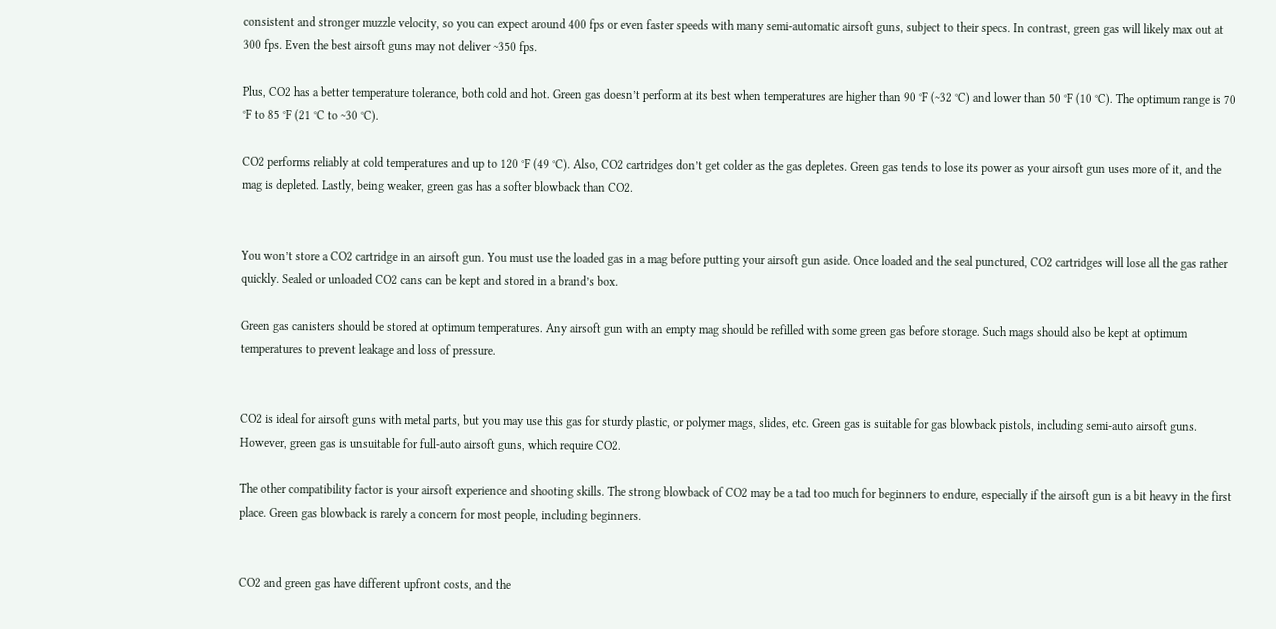consistent and stronger muzzle velocity, so you can expect around 400 fps or even faster speeds with many semi-automatic airsoft guns, subject to their specs. In contrast, green gas will likely max out at 300 fps. Even the best airsoft guns may not deliver ~350 fps.

Plus, CO2 has a better temperature tolerance, both cold and hot. Green gas doesn’t perform at its best when temperatures are higher than 90 °F (~32 °C) and lower than 50 °F (10 °C). The optimum range is 70 °F to 85 °F (21 °C to ~30 °C).

CO2 performs reliably at cold temperatures and up to 120 °F (49 °C). Also, CO2 cartridges don’t get colder as the gas depletes. Green gas tends to lose its power as your airsoft gun uses more of it, and the mag is depleted. Lastly, being weaker, green gas has a softer blowback than CO2.


You won’t store a CO2 cartridge in an airsoft gun. You must use the loaded gas in a mag before putting your airsoft gun aside. Once loaded and the seal punctured, CO2 cartridges will lose all the gas rather quickly. Sealed or unloaded CO2 cans can be kept and stored in a brand’s box.

Green gas canisters should be stored at optimum temperatures. Any airsoft gun with an empty mag should be refilled with some green gas before storage. Such mags should also be kept at optimum temperatures to prevent leakage and loss of pressure.


CO2 is ideal for airsoft guns with metal parts, but you may use this gas for sturdy plastic, or polymer mags, slides, etc. Green gas is suitable for gas blowback pistols, including semi-auto airsoft guns. However, green gas is unsuitable for full-auto airsoft guns, which require CO2.

The other compatibility factor is your airsoft experience and shooting skills. The strong blowback of CO2 may be a tad too much for beginners to endure, especially if the airsoft gun is a bit heavy in the first place. Green gas blowback is rarely a concern for most people, including beginners.


CO2 and green gas have different upfront costs, and the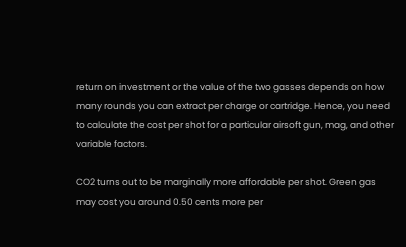return on investment or the value of the two gasses depends on how many rounds you can extract per charge or cartridge. Hence, you need to calculate the cost per shot for a particular airsoft gun, mag, and other variable factors.

CO2 turns out to be marginally more affordable per shot. Green gas may cost you around 0.50 cents more per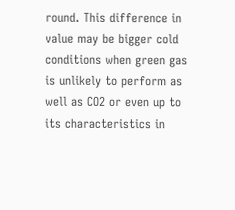round. This difference in value may be bigger cold conditions when green gas is unlikely to perform as well as CO2 or even up to its characteristics in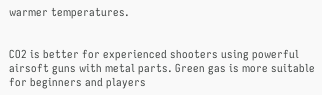warmer temperatures.


CO2 is better for experienced shooters using powerful airsoft guns with metal parts. Green gas is more suitable for beginners and players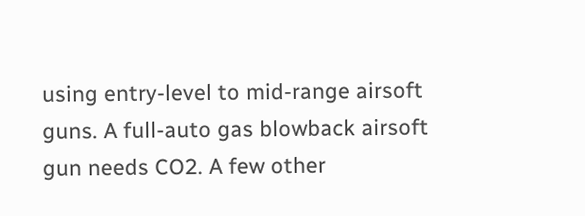using entry-level to mid-range airsoft guns. A full-auto gas blowback airsoft gun needs CO2. A few other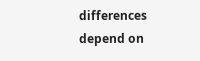differences depend on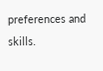preferences and skills.